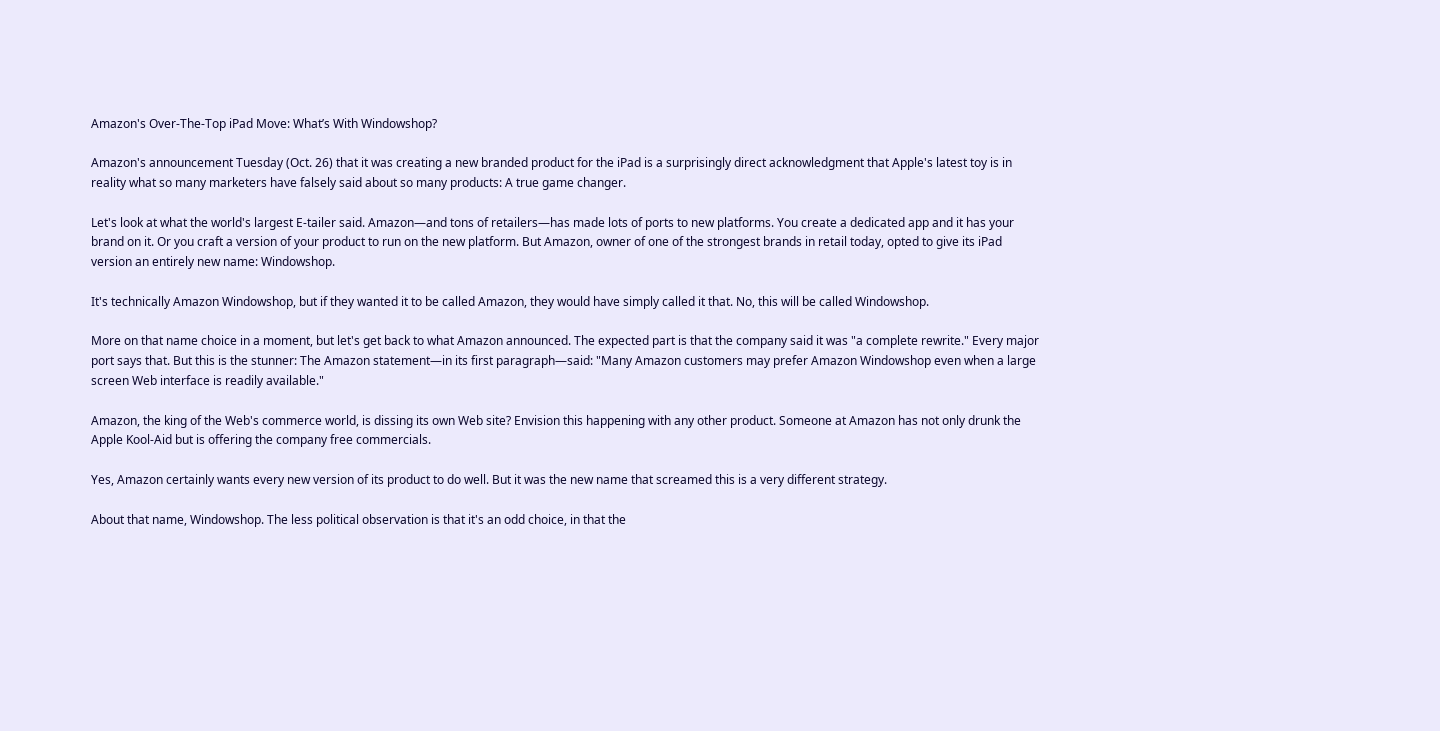Amazon's Over-The-Top iPad Move: What’s With Windowshop?

Amazon's announcement Tuesday (Oct. 26) that it was creating a new branded product for the iPad is a surprisingly direct acknowledgment that Apple's latest toy is in reality what so many marketers have falsely said about so many products: A true game changer.

Let's look at what the world's largest E-tailer said. Amazon—and tons of retailers—has made lots of ports to new platforms. You create a dedicated app and it has your brand on it. Or you craft a version of your product to run on the new platform. But Amazon, owner of one of the strongest brands in retail today, opted to give its iPad version an entirely new name: Windowshop.

It's technically Amazon Windowshop, but if they wanted it to be called Amazon, they would have simply called it that. No, this will be called Windowshop.

More on that name choice in a moment, but let's get back to what Amazon announced. The expected part is that the company said it was "a complete rewrite." Every major port says that. But this is the stunner: The Amazon statement—in its first paragraph—said: "Many Amazon customers may prefer Amazon Windowshop even when a large screen Web interface is readily available."

Amazon, the king of the Web's commerce world, is dissing its own Web site? Envision this happening with any other product. Someone at Amazon has not only drunk the Apple Kool-Aid but is offering the company free commercials.

Yes, Amazon certainly wants every new version of its product to do well. But it was the new name that screamed this is a very different strategy.

About that name, Windowshop. The less political observation is that it's an odd choice, in that the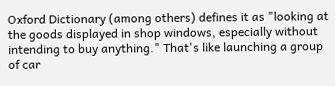Oxford Dictionary (among others) defines it as "looking at the goods displayed in shop windows, especially without intending to buy anything." That's like launching a group of car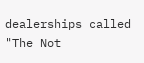dealerships called "The Not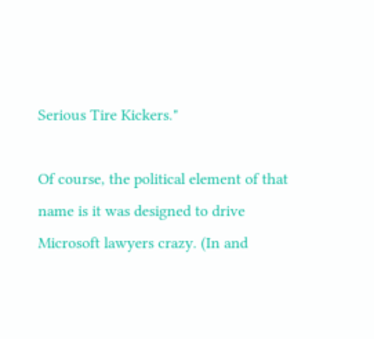Serious Tire Kickers."

Of course, the political element of that name is it was designed to drive Microsoft lawyers crazy. (In and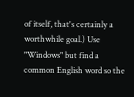of itself, that's certainly a worthwhile goal.) Use "Windows" but find a common English word so the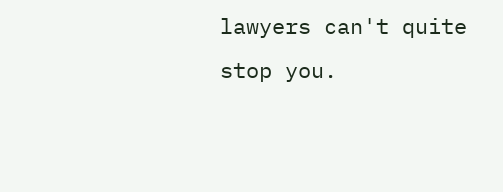lawyers can't quite stop you.